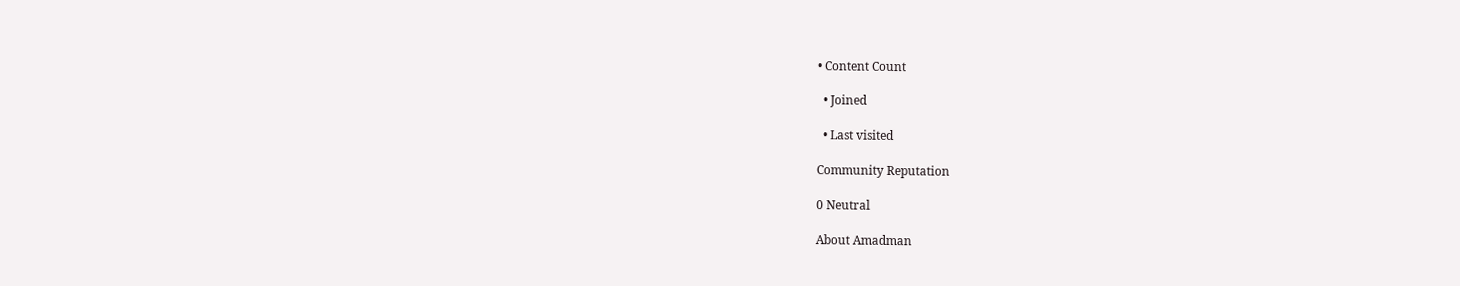• Content Count

  • Joined

  • Last visited

Community Reputation

0 Neutral

About Amadman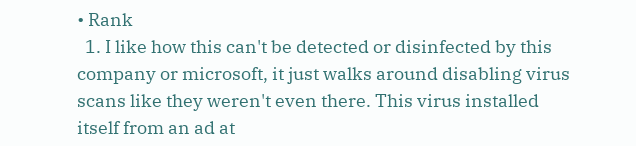• Rank
  1. I like how this can't be detected or disinfected by this company or microsoft, it just walks around disabling virus scans like they weren't even there. This virus installed itself from an ad at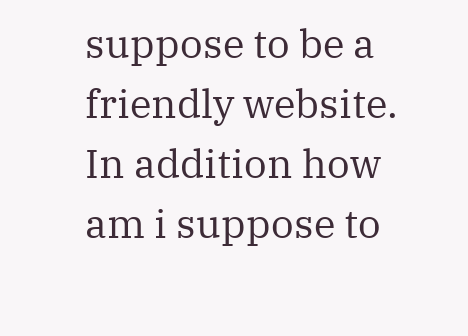suppose to be a friendly website. In addition how am i suppose to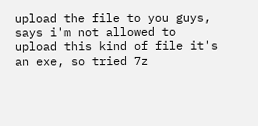upload the file to you guys, says i'm not allowed to upload this kind of file it's an exe, so tried 7z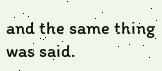and the same thing was said.